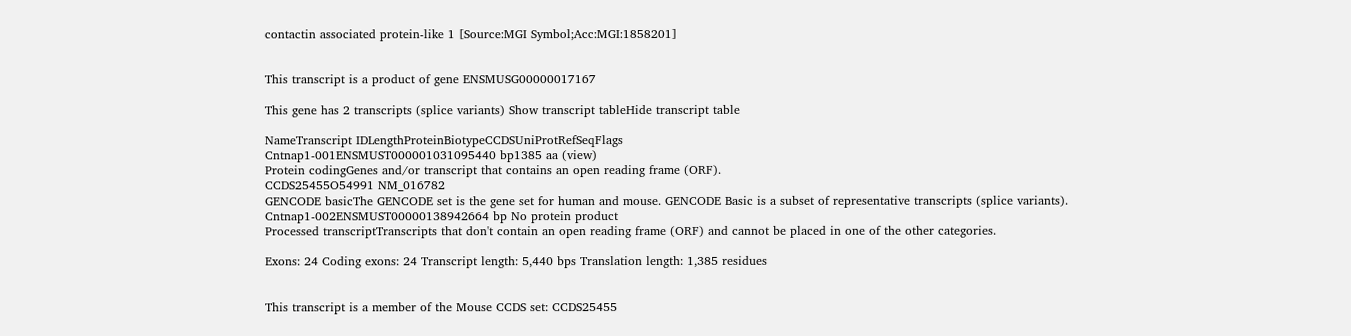contactin associated protein-like 1 [Source:MGI Symbol;Acc:MGI:1858201]


This transcript is a product of gene ENSMUSG00000017167

This gene has 2 transcripts (splice variants) Show transcript tableHide transcript table

NameTranscript IDLengthProteinBiotypeCCDSUniProtRefSeqFlags
Cntnap1-001ENSMUST000001031095440 bp1385 aa (view)
Protein codingGenes and/or transcript that contains an open reading frame (ORF).
CCDS25455O54991 NM_016782
GENCODE basicThe GENCODE set is the gene set for human and mouse. GENCODE Basic is a subset of representative transcripts (splice variants).
Cntnap1-002ENSMUST00000138942664 bp No protein product
Processed transcriptTranscripts that don't contain an open reading frame (ORF) and cannot be placed in one of the other categories.

Exons: 24 Coding exons: 24 Transcript length: 5,440 bps Translation length: 1,385 residues


This transcript is a member of the Mouse CCDS set: CCDS25455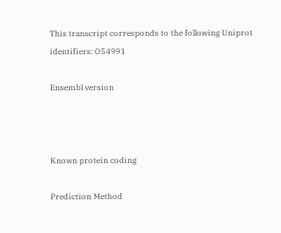This transcript corresponds to the following Uniprot identifiers: O54991

Ensembl version



Known protein coding

Prediction Method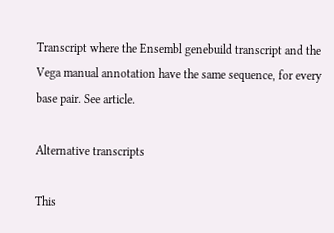Transcript where the Ensembl genebuild transcript and the Vega manual annotation have the same sequence, for every base pair. See article.

Alternative transcripts

This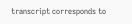transcript corresponds to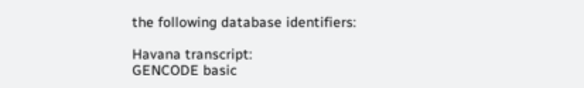the following database identifiers:

Havana transcript:
GENCODE basic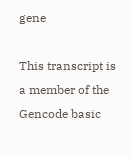gene

This transcript is a member of the Gencode basic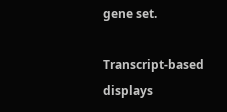gene set.

Transcript-based displays